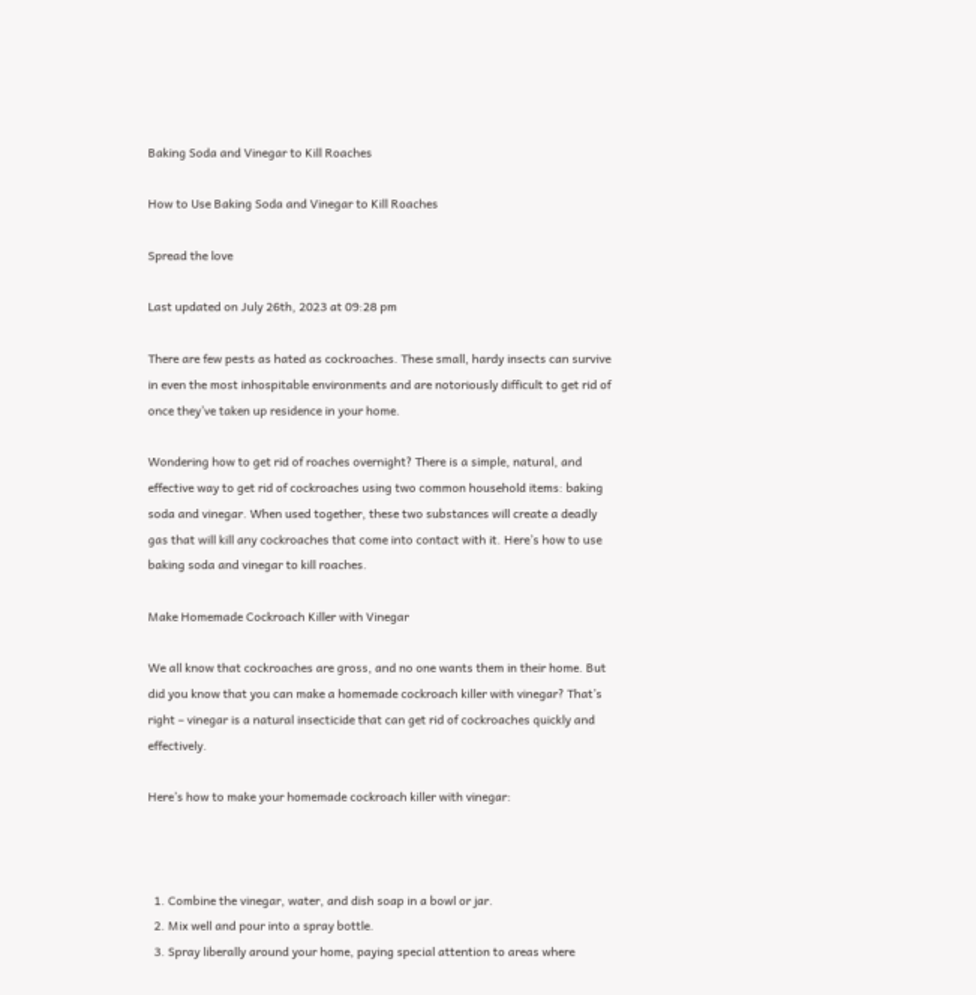Baking Soda and Vinegar to Kill Roaches

How to Use Baking Soda and Vinegar to Kill Roaches

Spread the love

Last updated on July 26th, 2023 at 09:28 pm

There are few pests as hated as cockroaches. These small, hardy insects can survive in even the most inhospitable environments and are notoriously difficult to get rid of once they’ve taken up residence in your home.

Wondering how to get rid of roaches overnight? There is a simple, natural, and effective way to get rid of cockroaches using two common household items: baking soda and vinegar. When used together, these two substances will create a deadly gas that will kill any cockroaches that come into contact with it. Here’s how to use baking soda and vinegar to kill roaches.

Make Homemade Cockroach Killer with Vinegar

We all know that cockroaches are gross, and no one wants them in their home. But did you know that you can make a homemade cockroach killer with vinegar? That’s right – vinegar is a natural insecticide that can get rid of cockroaches quickly and effectively.

Here’s how to make your homemade cockroach killer with vinegar:



  1. Combine the vinegar, water, and dish soap in a bowl or jar.
  2. Mix well and pour into a spray bottle.
  3. Spray liberally around your home, paying special attention to areas where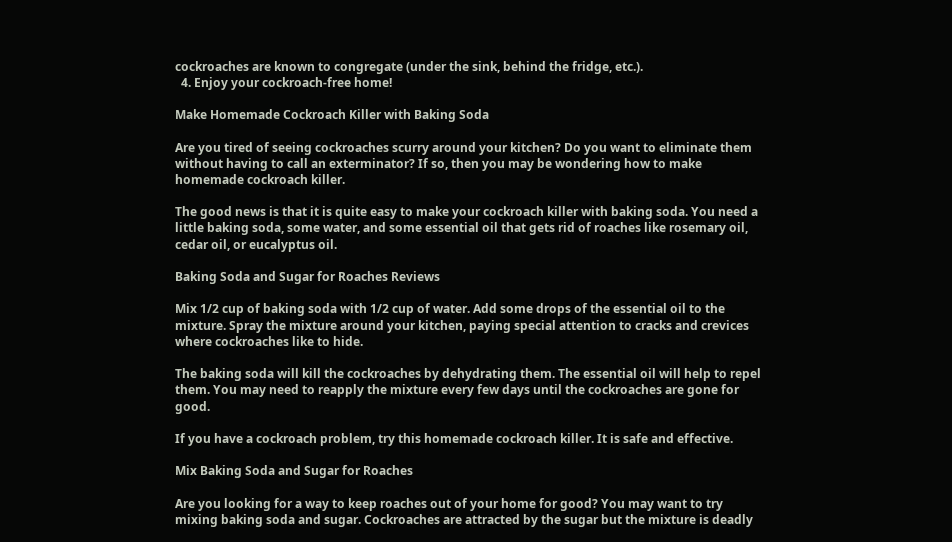cockroaches are known to congregate (under the sink, behind the fridge, etc.).
  4. Enjoy your cockroach-free home!

Make Homemade Cockroach Killer with Baking Soda

Are you tired of seeing cockroaches scurry around your kitchen? Do you want to eliminate them without having to call an exterminator? If so, then you may be wondering how to make homemade cockroach killer.

The good news is that it is quite easy to make your cockroach killer with baking soda. You need a little baking soda, some water, and some essential oil that gets rid of roaches like rosemary oil, cedar oil, or eucalyptus oil.

Baking Soda and Sugar for Roaches Reviews

Mix 1/2 cup of baking soda with 1/2 cup of water. Add some drops of the essential oil to the mixture. Spray the mixture around your kitchen, paying special attention to cracks and crevices where cockroaches like to hide.

The baking soda will kill the cockroaches by dehydrating them. The essential oil will help to repel them. You may need to reapply the mixture every few days until the cockroaches are gone for good.

If you have a cockroach problem, try this homemade cockroach killer. It is safe and effective.

Mix Baking Soda and Sugar for Roaches

Are you looking for a way to keep roaches out of your home for good? You may want to try mixing baking soda and sugar. Cockroaches are attracted by the sugar but the mixture is deadly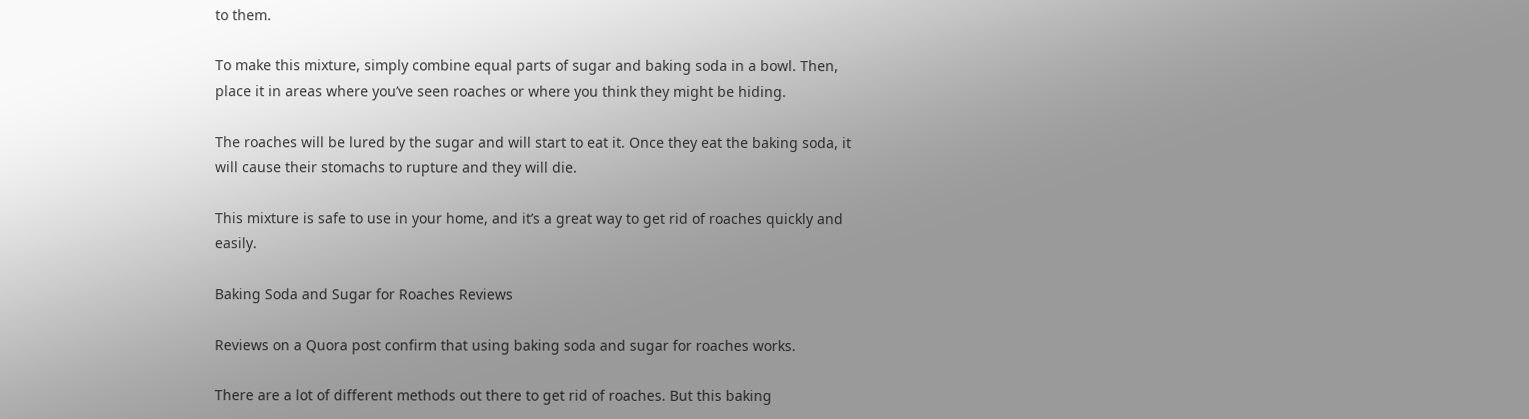to them.

To make this mixture, simply combine equal parts of sugar and baking soda in a bowl. Then, place it in areas where you’ve seen roaches or where you think they might be hiding.

The roaches will be lured by the sugar and will start to eat it. Once they eat the baking soda, it will cause their stomachs to rupture and they will die.

This mixture is safe to use in your home, and it’s a great way to get rid of roaches quickly and easily.

Baking Soda and Sugar for Roaches Reviews

Reviews on a Quora post confirm that using baking soda and sugar for roaches works.

There are a lot of different methods out there to get rid of roaches. But this baking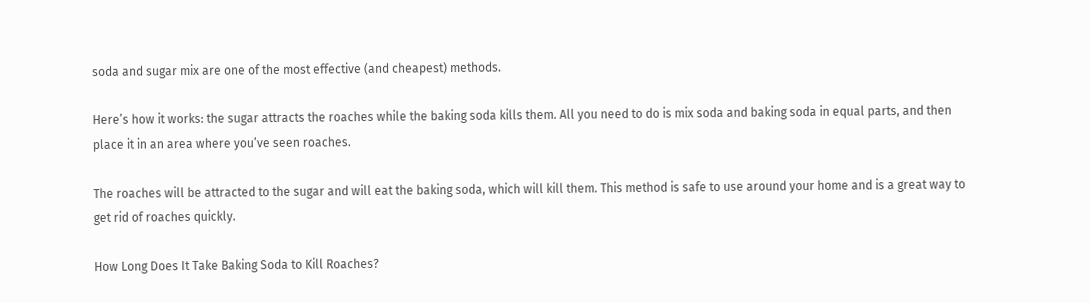soda and sugar mix are one of the most effective (and cheapest) methods.

Here’s how it works: the sugar attracts the roaches while the baking soda kills them. All you need to do is mix soda and baking soda in equal parts, and then place it in an area where you’ve seen roaches.

The roaches will be attracted to the sugar and will eat the baking soda, which will kill them. This method is safe to use around your home and is a great way to get rid of roaches quickly.

How Long Does It Take Baking Soda to Kill Roaches?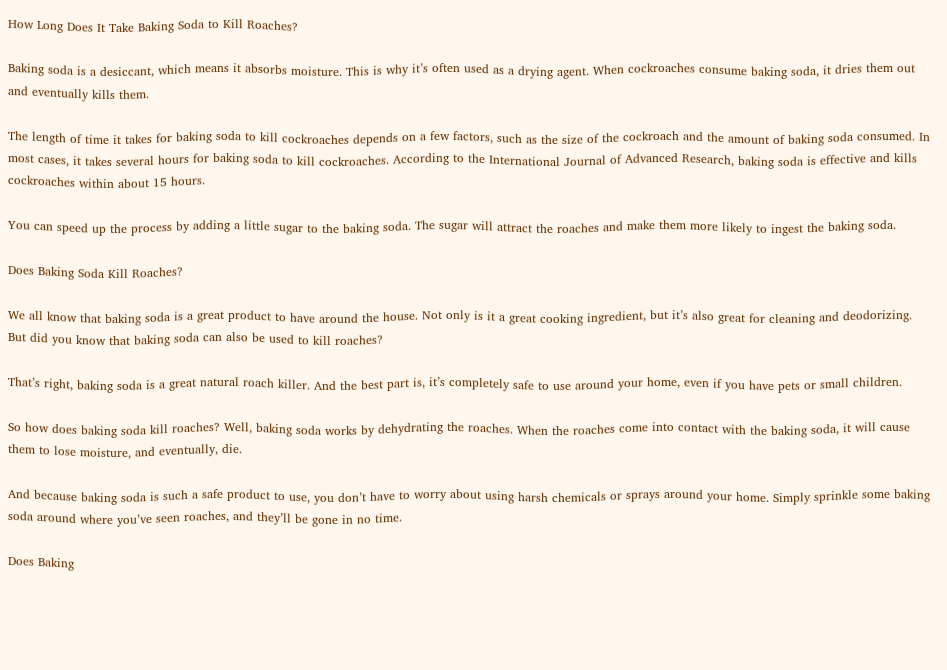How Long Does It Take Baking Soda to Kill Roaches?

Baking soda is a desiccant, which means it absorbs moisture. This is why it’s often used as a drying agent. When cockroaches consume baking soda, it dries them out and eventually kills them.

The length of time it takes for baking soda to kill cockroaches depends on a few factors, such as the size of the cockroach and the amount of baking soda consumed. In most cases, it takes several hours for baking soda to kill cockroaches. According to the International Journal of Advanced Research, baking soda is effective and kills cockroaches within about 15 hours.

You can speed up the process by adding a little sugar to the baking soda. The sugar will attract the roaches and make them more likely to ingest the baking soda.

Does Baking Soda Kill Roaches?

We all know that baking soda is a great product to have around the house. Not only is it a great cooking ingredient, but it’s also great for cleaning and deodorizing. But did you know that baking soda can also be used to kill roaches?

That’s right, baking soda is a great natural roach killer. And the best part is, it’s completely safe to use around your home, even if you have pets or small children.

So how does baking soda kill roaches? Well, baking soda works by dehydrating the roaches. When the roaches come into contact with the baking soda, it will cause them to lose moisture, and eventually, die.

And because baking soda is such a safe product to use, you don’t have to worry about using harsh chemicals or sprays around your home. Simply sprinkle some baking soda around where you’ve seen roaches, and they’ll be gone in no time.

Does Baking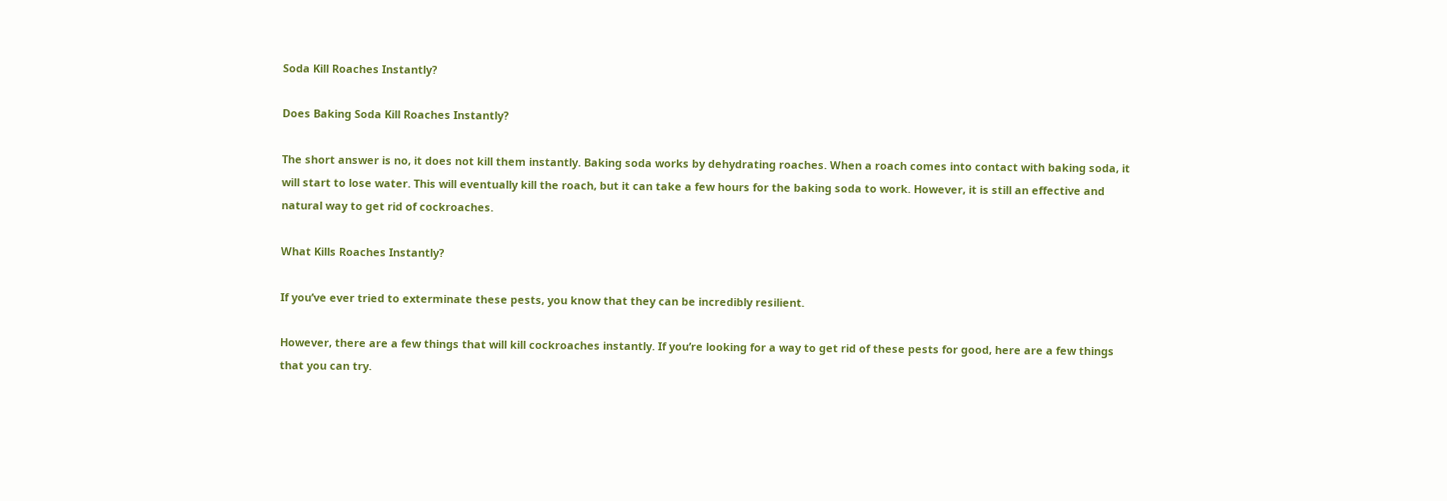Soda Kill Roaches Instantly?

Does Baking Soda Kill Roaches Instantly?

The short answer is no, it does not kill them instantly. Baking soda works by dehydrating roaches. When a roach comes into contact with baking soda, it will start to lose water. This will eventually kill the roach, but it can take a few hours for the baking soda to work. However, it is still an effective and natural way to get rid of cockroaches.

What Kills Roaches Instantly?

If you’ve ever tried to exterminate these pests, you know that they can be incredibly resilient.

However, there are a few things that will kill cockroaches instantly. If you’re looking for a way to get rid of these pests for good, here are a few things that you can try.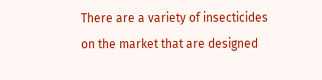There are a variety of insecticides on the market that are designed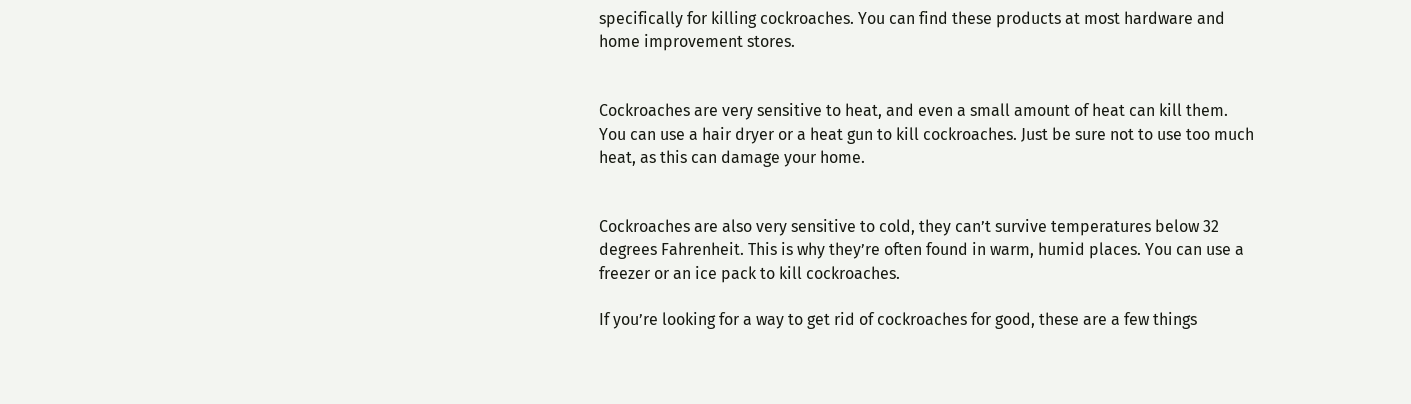specifically for killing cockroaches. You can find these products at most hardware and home improvement stores.


Cockroaches are very sensitive to heat, and even a small amount of heat can kill them. You can use a hair dryer or a heat gun to kill cockroaches. Just be sure not to use too much heat, as this can damage your home.


Cockroaches are also very sensitive to cold, they can’t survive temperatures below 32 degrees Fahrenheit. This is why they’re often found in warm, humid places. You can use a freezer or an ice pack to kill cockroaches.

If you’re looking for a way to get rid of cockroaches for good, these are a few things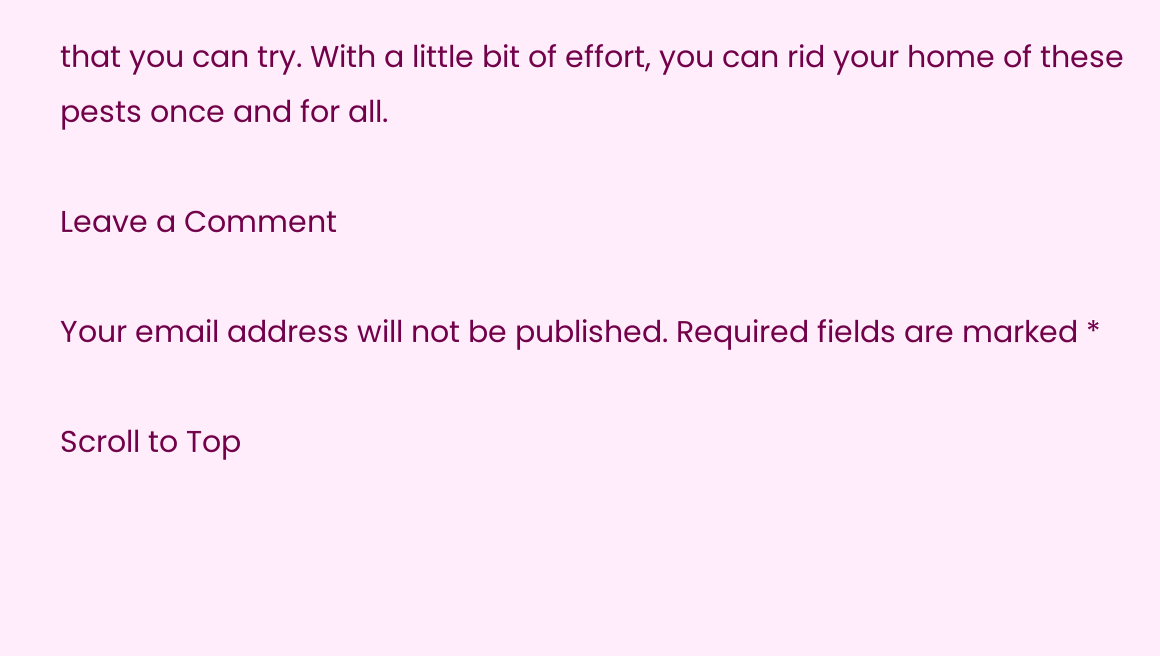that you can try. With a little bit of effort, you can rid your home of these pests once and for all.

Leave a Comment

Your email address will not be published. Required fields are marked *

Scroll to Top